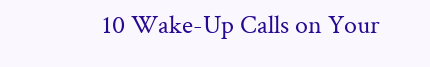10 Wake-Up Calls on Your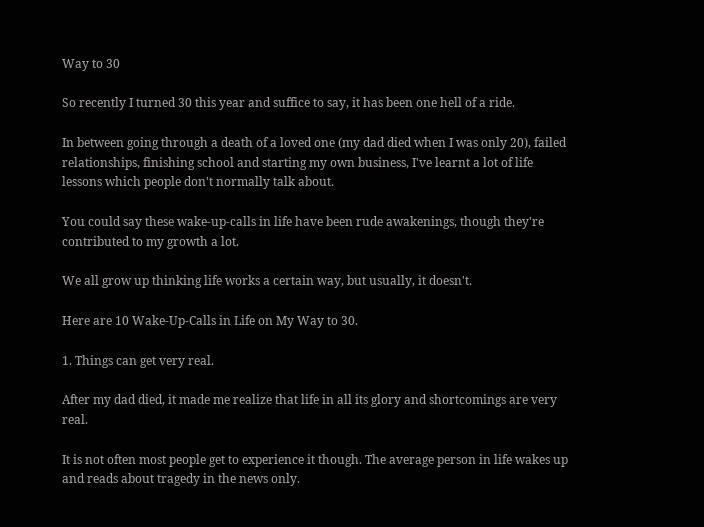Way to 30

So recently I turned 30 this year and suffice to say, it has been one hell of a ride.

In between going through a death of a loved one (my dad died when I was only 20), failed relationships, finishing school and starting my own business, I've learnt a lot of life lessons which people don't normally talk about.

You could say these wake-up-calls in life have been rude awakenings, though they're contributed to my growth a lot.

We all grow up thinking life works a certain way, but usually, it doesn't.

Here are 10 Wake-Up-Calls in Life on My Way to 30.

1. Things can get very real.

After my dad died, it made me realize that life in all its glory and shortcomings are very real.

It is not often most people get to experience it though. The average person in life wakes up and reads about tragedy in the news only.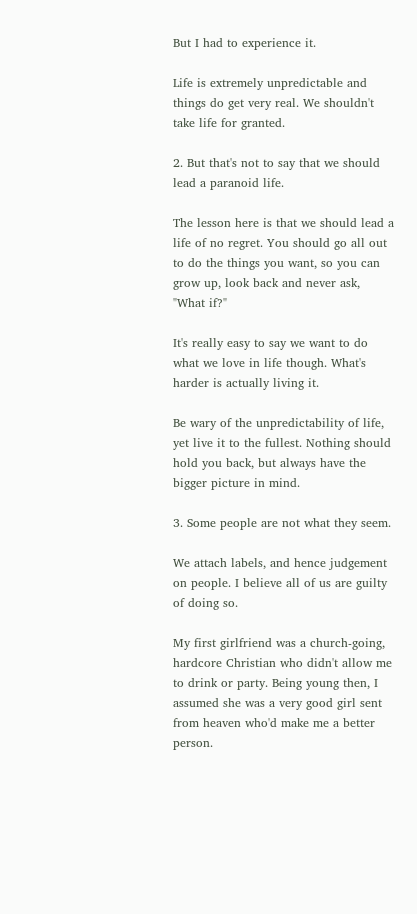But I had to experience it.

Life is extremely unpredictable and things do get very real. We shouldn't take life for granted.

2. But that's not to say that we should lead a paranoid life.

The lesson here is that we should lead a life of no regret. You should go all out to do the things you want, so you can grow up, look back and never ask, "What if?"

It's really easy to say we want to do what we love in life though. What's harder is actually living it.

Be wary of the unpredictability of life, yet live it to the fullest. Nothing should hold you back, but always have the bigger picture in mind.

3. Some people are not what they seem.

We attach labels, and hence judgement on people. I believe all of us are guilty of doing so.

My first girlfriend was a church-going, hardcore Christian who didn't allow me to drink or party. Being young then, I assumed she was a very good girl sent from heaven who'd make me a better person.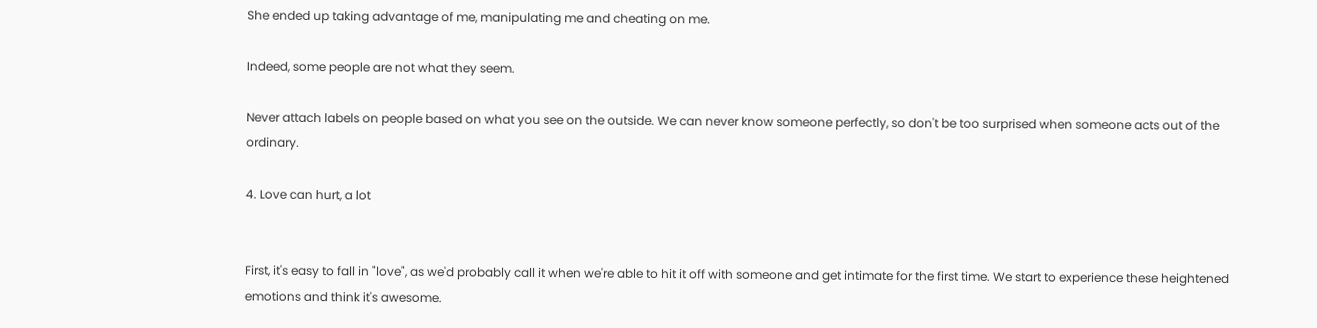She ended up taking advantage of me, manipulating me and cheating on me.

Indeed, some people are not what they seem.

Never attach labels on people based on what you see on the outside. We can never know someone perfectly, so don't be too surprised when someone acts out of the ordinary.

4. Love can hurt, a lot


First, it's easy to fall in "love", as we'd probably call it when we're able to hit it off with someone and get intimate for the first time. We start to experience these heightened emotions and think it's awesome.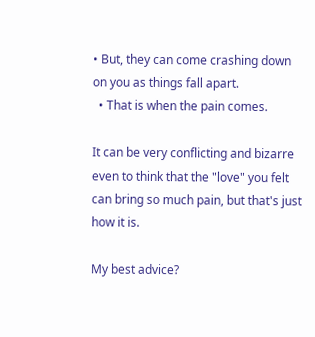• But, they can come crashing down on you as things fall apart.
  • That is when the pain comes.

It can be very conflicting and bizarre even to think that the "love" you felt can bring so much pain, but that's just how it is.

My best advice?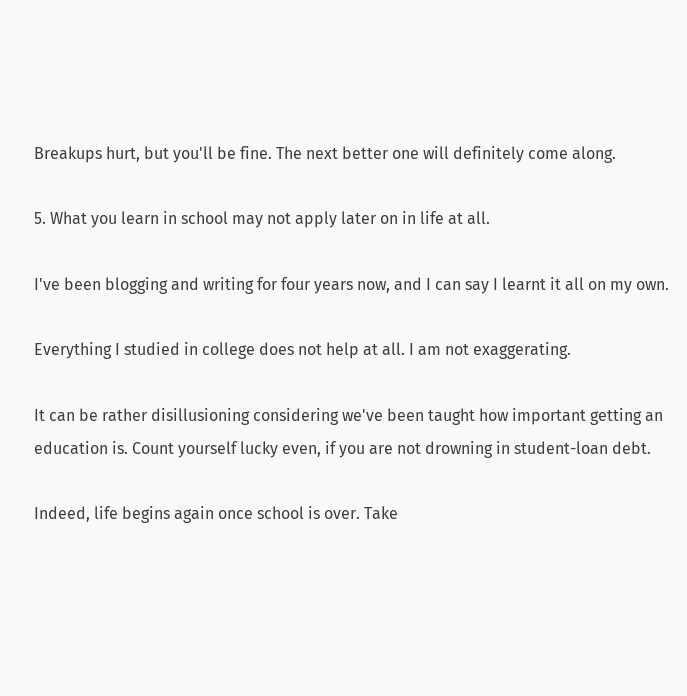Breakups hurt, but you'll be fine. The next better one will definitely come along.

5. What you learn in school may not apply later on in life at all.

I've been blogging and writing for four years now, and I can say I learnt it all on my own.

Everything I studied in college does not help at all. I am not exaggerating.

It can be rather disillusioning considering we've been taught how important getting an education is. Count yourself lucky even, if you are not drowning in student-loan debt.

Indeed, life begins again once school is over. Take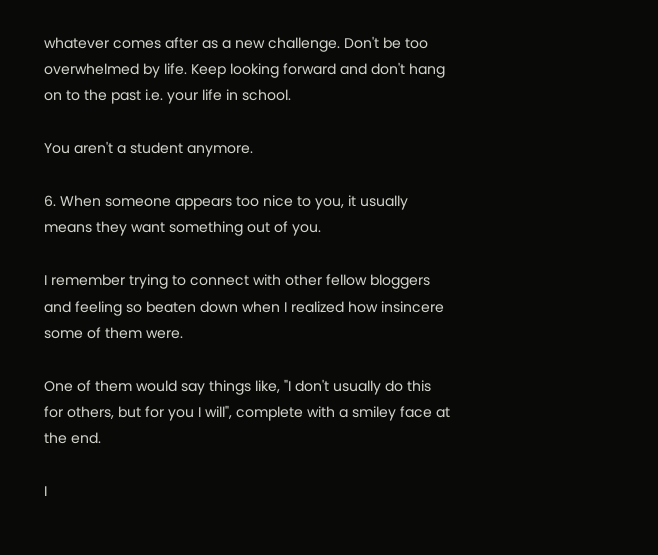whatever comes after as a new challenge. Don't be too overwhelmed by life. Keep looking forward and don't hang on to the past i.e. your life in school.

You aren't a student anymore.

6. When someone appears too nice to you, it usually means they want something out of you.

I remember trying to connect with other fellow bloggers and feeling so beaten down when I realized how insincere some of them were.

One of them would say things like, "I don't usually do this for others, but for you I will", complete with a smiley face at the end.

I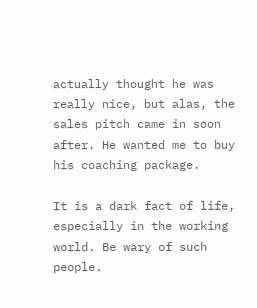actually thought he was really nice, but alas, the sales pitch came in soon after. He wanted me to buy his coaching package.

It is a dark fact of life, especially in the working world. Be wary of such people.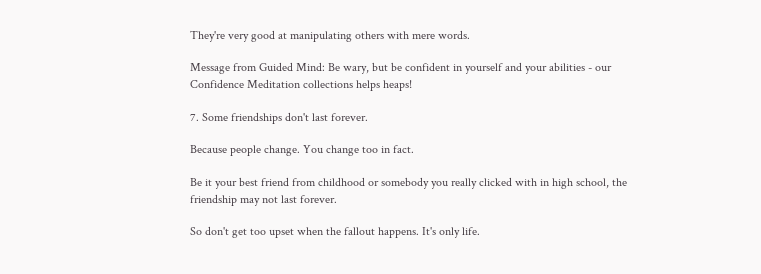They're very good at manipulating others with mere words.

Message from Guided Mind: Be wary, but be confident in yourself and your abilities - our Confidence Meditation collections helps heaps!

7. Some friendships don't last forever.

Because people change. You change too in fact.

Be it your best friend from childhood or somebody you really clicked with in high school, the friendship may not last forever.

So don't get too upset when the fallout happens. It's only life.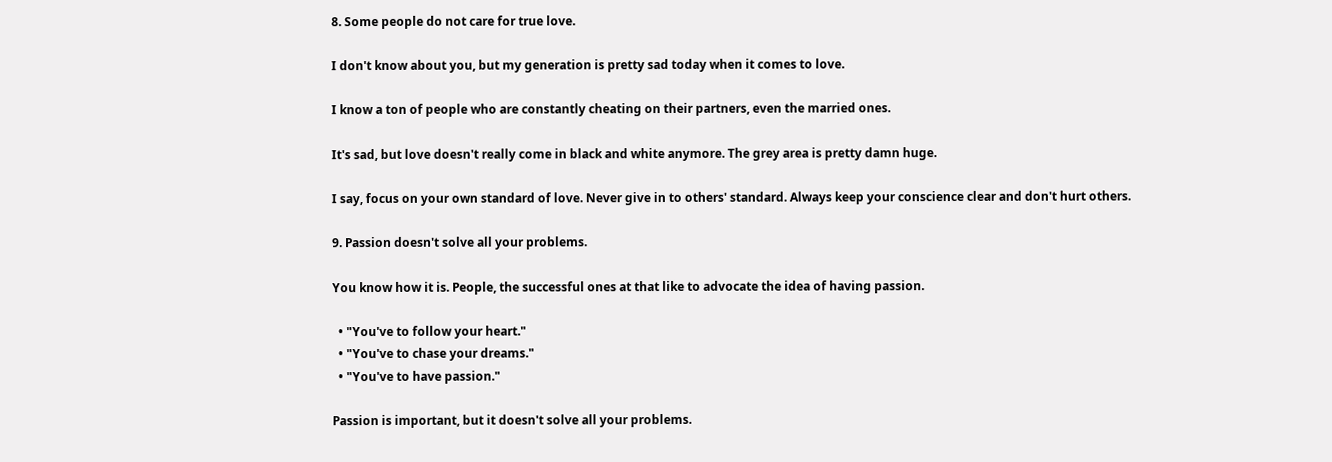8. Some people do not care for true love.

I don't know about you, but my generation is pretty sad today when it comes to love.

I know a ton of people who are constantly cheating on their partners, even the married ones.

It's sad, but love doesn't really come in black and white anymore. The grey area is pretty damn huge.

I say, focus on your own standard of love. Never give in to others' standard. Always keep your conscience clear and don't hurt others.

9. Passion doesn't solve all your problems.

You know how it is. People, the successful ones at that like to advocate the idea of having passion.

  • "You've to follow your heart."
  • "You've to chase your dreams."
  • "You've to have passion."

Passion is important, but it doesn't solve all your problems.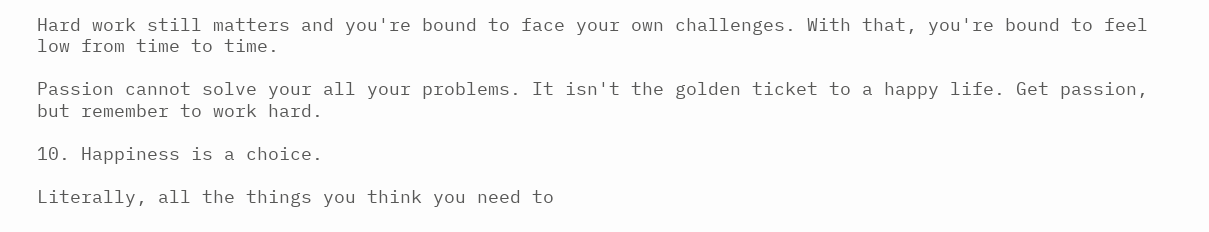Hard work still matters and you're bound to face your own challenges. With that, you're bound to feel low from time to time.

Passion cannot solve your all your problems. It isn't the golden ticket to a happy life. Get passion, but remember to work hard.

10. Happiness is a choice.

Literally, all the things you think you need to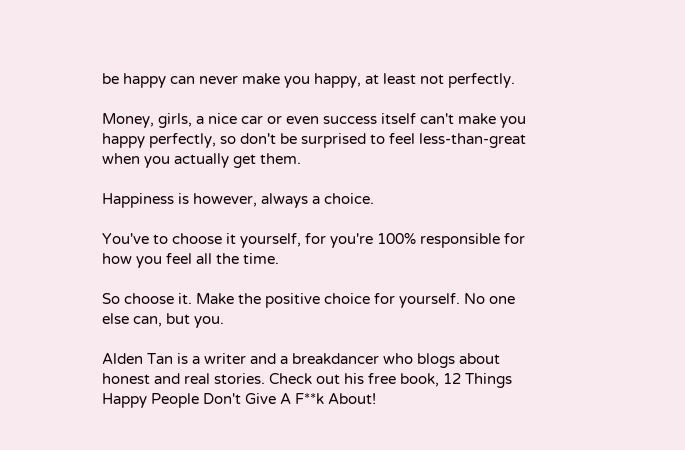be happy can never make you happy, at least not perfectly.

Money, girls, a nice car or even success itself can't make you happy perfectly, so don't be surprised to feel less-than-great when you actually get them.

Happiness is however, always a choice.

You've to choose it yourself, for you're 100% responsible for how you feel all the time.

So choose it. Make the positive choice for yourself. No one else can, but you.

Alden Tan is a writer and a breakdancer who blogs about honest and real stories. Check out his free book, 12 Things Happy People Don't Give A F**k About!